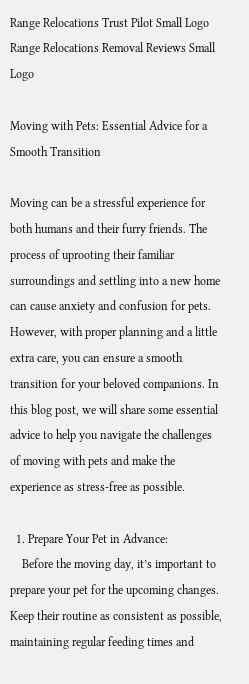Range Relocations Trust Pilot Small Logo
Range Relocations Removal Reviews Small Logo

Moving with Pets: Essential Advice for a Smooth Transition

Moving can be a stressful experience for both humans and their furry friends. The process of uprooting their familiar surroundings and settling into a new home can cause anxiety and confusion for pets. However, with proper planning and a little extra care, you can ensure a smooth transition for your beloved companions. In this blog post, we will share some essential advice to help you navigate the challenges of moving with pets and make the experience as stress-free as possible.

  1. Prepare Your Pet in Advance:
    Before the moving day, it’s important to prepare your pet for the upcoming changes. Keep their routine as consistent as possible, maintaining regular feeding times and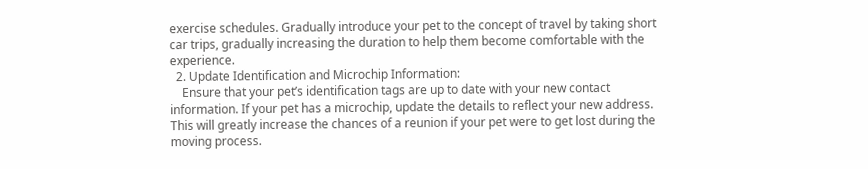exercise schedules. Gradually introduce your pet to the concept of travel by taking short car trips, gradually increasing the duration to help them become comfortable with the experience.
  2. Update Identification and Microchip Information:
    Ensure that your pet’s identification tags are up to date with your new contact information. If your pet has a microchip, update the details to reflect your new address. This will greatly increase the chances of a reunion if your pet were to get lost during the moving process.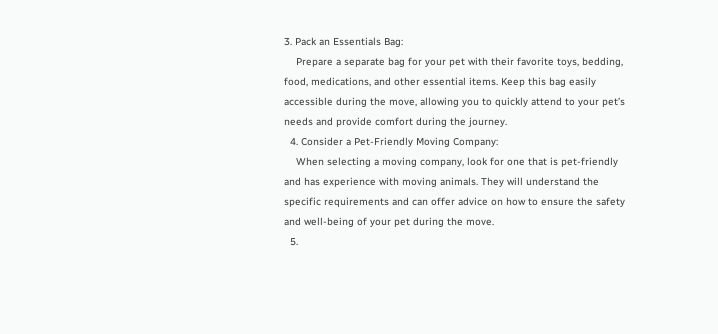3. Pack an Essentials Bag:
    Prepare a separate bag for your pet with their favorite toys, bedding, food, medications, and other essential items. Keep this bag easily accessible during the move, allowing you to quickly attend to your pet’s needs and provide comfort during the journey.
  4. Consider a Pet-Friendly Moving Company:
    When selecting a moving company, look for one that is pet-friendly and has experience with moving animals. They will understand the specific requirements and can offer advice on how to ensure the safety and well-being of your pet during the move.
  5.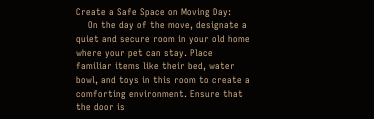Create a Safe Space on Moving Day:
    On the day of the move, designate a quiet and secure room in your old home where your pet can stay. Place familiar items like their bed, water bowl, and toys in this room to create a comforting environment. Ensure that the door is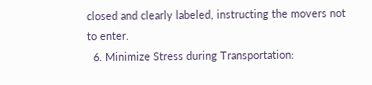closed and clearly labeled, instructing the movers not to enter.
  6. Minimize Stress during Transportation: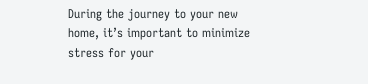During the journey to your new home, it’s important to minimize stress for your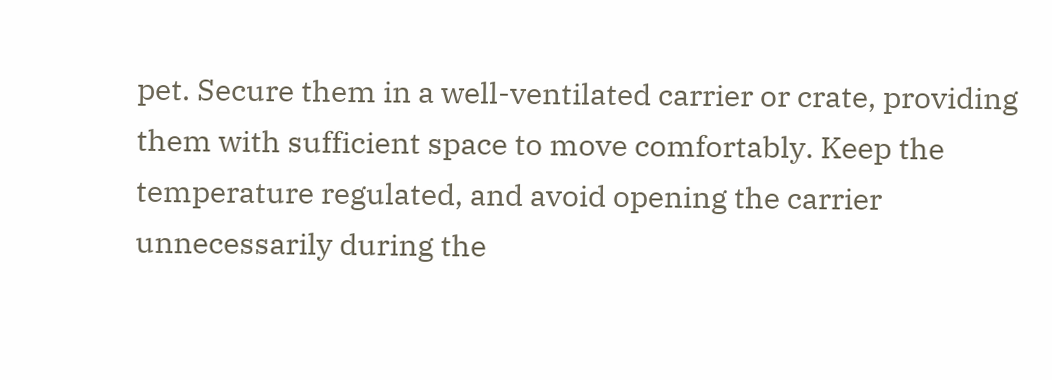pet. Secure them in a well-ventilated carrier or crate, providing them with sufficient space to move comfortably. Keep the temperature regulated, and avoid opening the carrier unnecessarily during the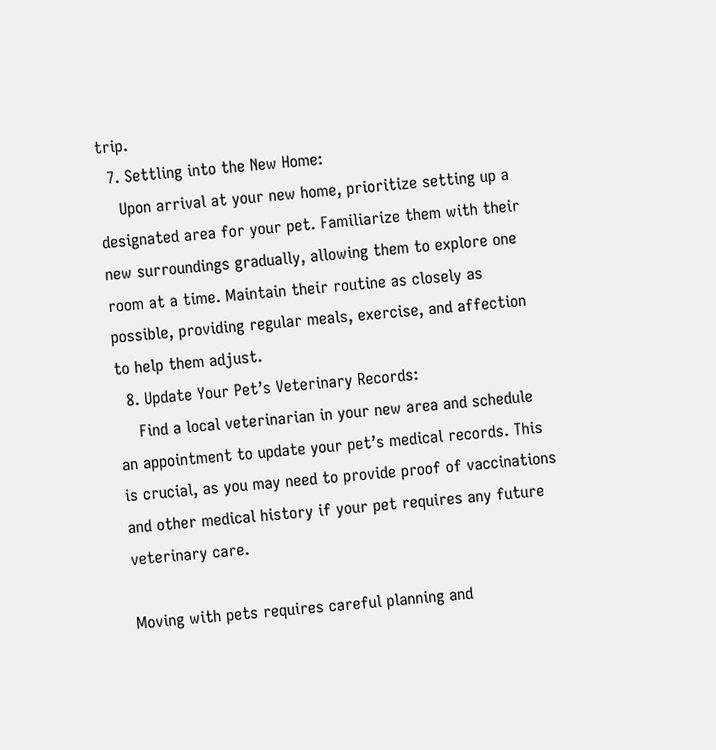trip.
  7. Settling into the New Home:
    Upon arrival at your new home, prioritize setting up a designated area for your pet. Familiarize them with their new surroundings gradually, allowing them to explore one room at a time. Maintain their routine as closely as possible, providing regular meals, exercise, and affection to help them adjust.
  8. Update Your Pet’s Veterinary Records:
    Find a local veterinarian in your new area and schedule an appointment to update your pet’s medical records. This is crucial, as you may need to provide proof of vaccinations and other medical history if your pet requires any future veterinary care.

Moving with pets requires careful planning and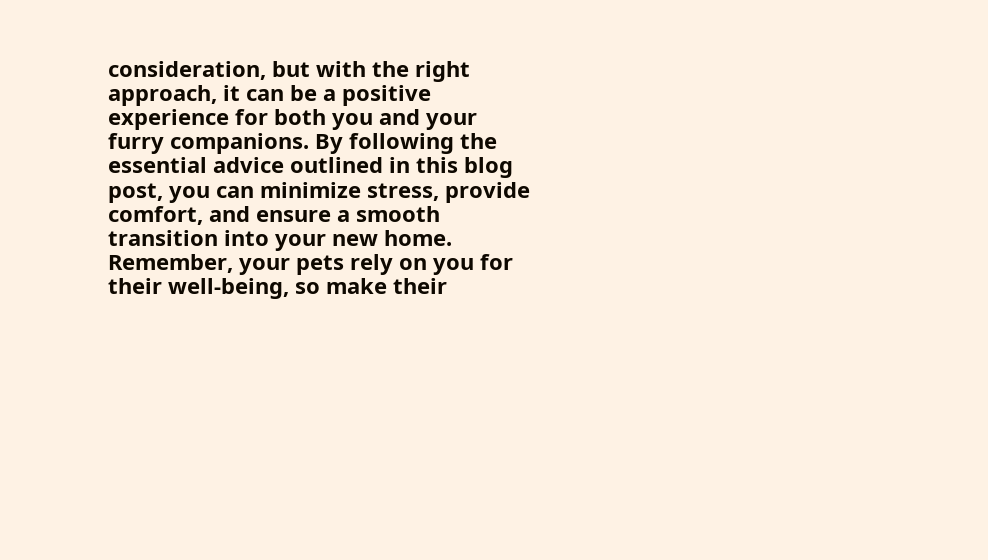consideration, but with the right approach, it can be a positive experience for both you and your furry companions. By following the essential advice outlined in this blog post, you can minimize stress, provide comfort, and ensure a smooth transition into your new home. Remember, your pets rely on you for their well-being, so make their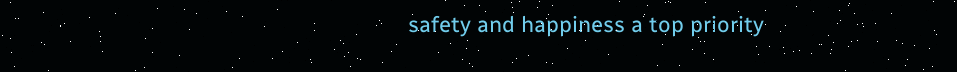safety and happiness a top priority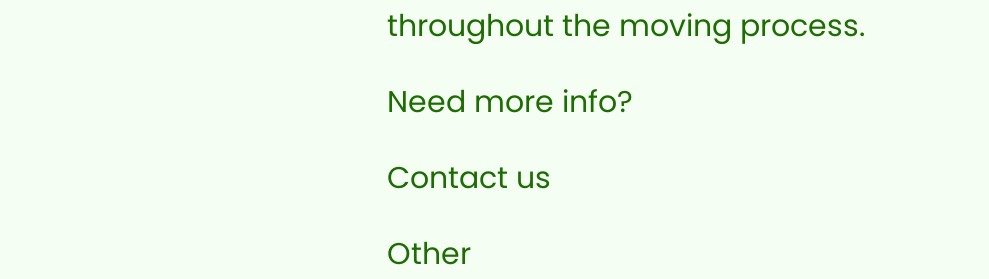throughout the moving process.

Need more info?

Contact us

Other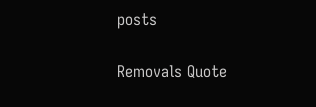posts

Removals Quote